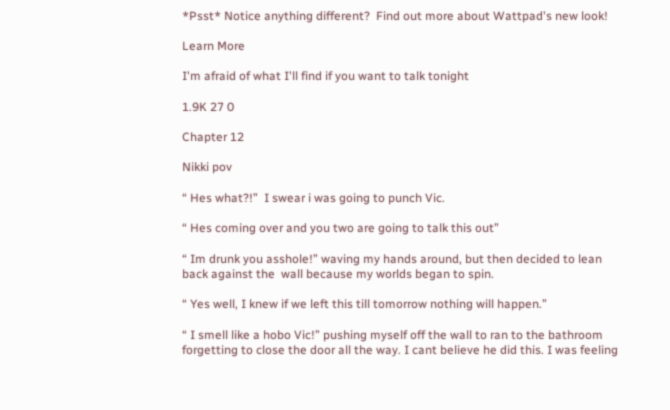*Psst* Notice anything different?  Find out more about Wattpad's new look!

Learn More

I'm afraid of what I'll find if you want to talk tonight

1.9K 27 0

Chapter 12

Nikki pov

“ Hes what?!”  I swear i was going to punch Vic.

“ Hes coming over and you two are going to talk this out”

“ Im drunk you asshole!” waving my hands around, but then decided to lean back against the  wall because my worlds began to spin.

“ Yes well, I knew if we left this till tomorrow nothing will happen.”

“ I smell like a hobo Vic!” pushing myself off the wall to ran to the bathroom forgetting to close the door all the way. I cant believe he did this. I was feeling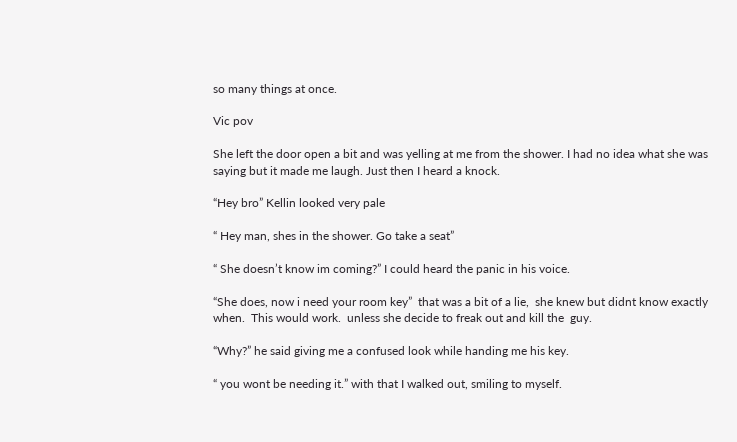so many things at once.

Vic pov

She left the door open a bit and was yelling at me from the shower. I had no idea what she was saying but it made me laugh. Just then I heard a knock.

“Hey bro” Kellin looked very pale

“ Hey man, shes in the shower. Go take a seat”

“ She doesn’t know im coming?” I could heard the panic in his voice.

“She does, now i need your room key”  that was a bit of a lie,  she knew but didnt know exactly when.  This would work.  unless she decide to freak out and kill the  guy.

“Why?” he said giving me a confused look while handing me his key.

“ you wont be needing it.” with that I walked out, smiling to myself.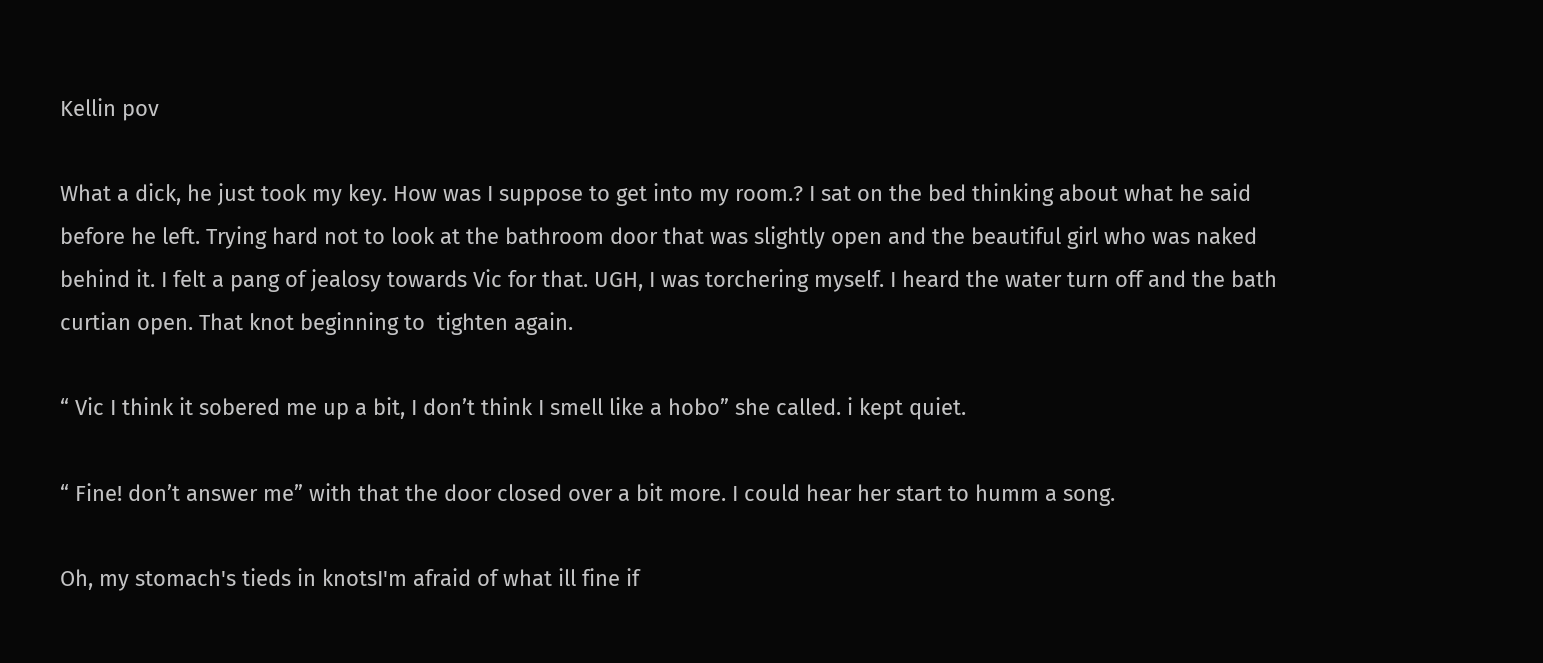Kellin pov

What a dick, he just took my key. How was I suppose to get into my room.? I sat on the bed thinking about what he said before he left. Trying hard not to look at the bathroom door that was slightly open and the beautiful girl who was naked behind it. I felt a pang of jealosy towards Vic for that. UGH, I was torchering myself. I heard the water turn off and the bath curtian open. That knot beginning to  tighten again.

“ Vic I think it sobered me up a bit, I don’t think I smell like a hobo” she called. i kept quiet.

“ Fine! don’t answer me” with that the door closed over a bit more. I could hear her start to humm a song.

Oh, my stomach's tieds in knotsI'm afraid of what ill fine if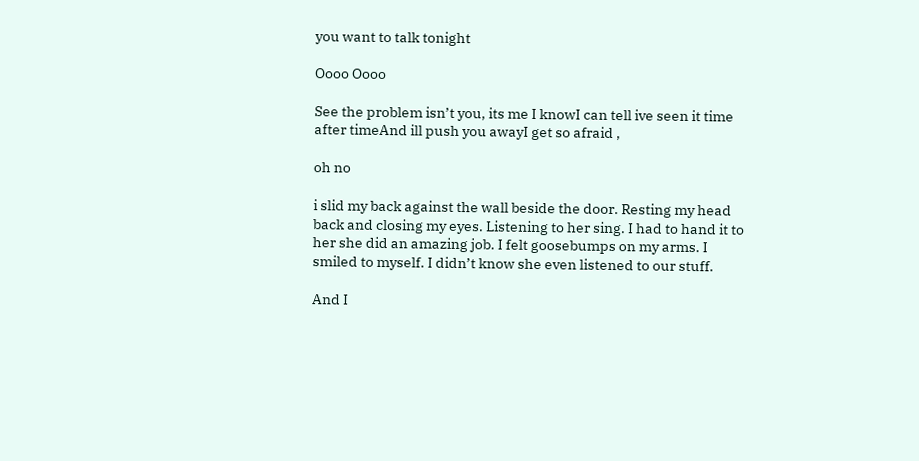you want to talk tonight

Oooo Oooo

See the problem isn’t you, its me I knowI can tell ive seen it time after timeAnd ill push you awayI get so afraid ,

oh no

i slid my back against the wall beside the door. Resting my head back and closing my eyes. Listening to her sing. I had to hand it to her she did an amazing job. I felt goosebumps on my arms. I smiled to myself. I didn’t know she even listened to our stuff.

And I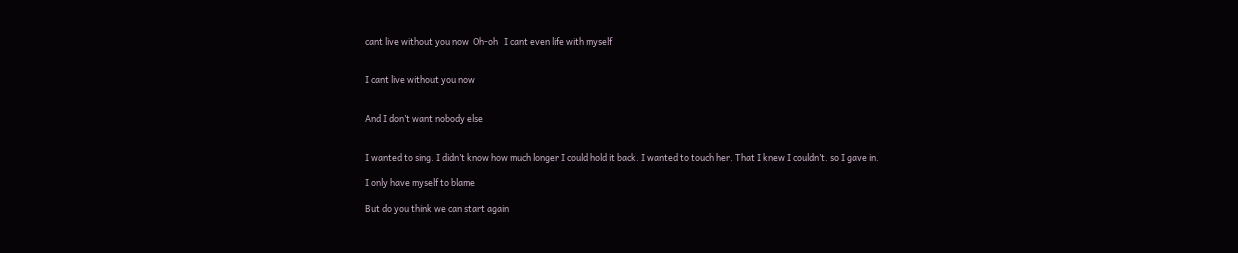cant live without you now  Oh-oh   I cant even life with myself


I cant live without you now


And I don’t want nobody else


I wanted to sing. I didn’t know how much longer I could hold it back. I wanted to touch her. That I knew I couldn’t. so I gave in.

I only have myself to blame

But do you think we can start again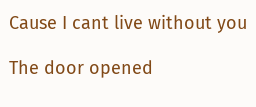Cause I cant live without you

The door opened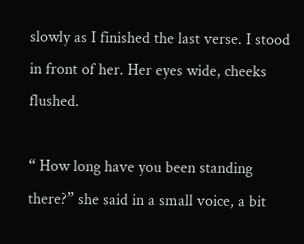slowly as I finished the last verse. I stood in front of her. Her eyes wide, cheeks flushed.

“ How long have you been standing there?” she said in a small voice, a bit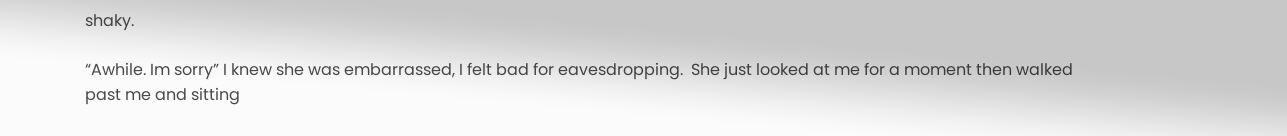shaky.

“Awhile. Im sorry” I knew she was embarrassed, I felt bad for eavesdropping.  She just looked at me for a moment then walked past me and sitting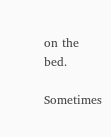on the bed.

Sometimes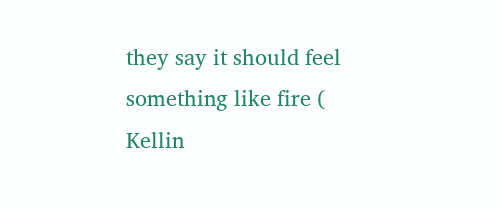they say it should feel something like fire ( Kellin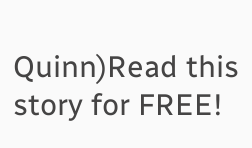Quinn)Read this story for FREE!